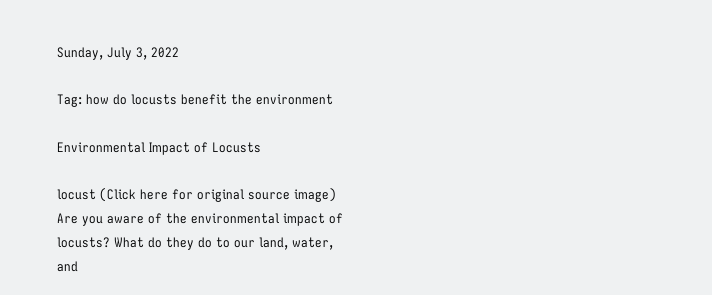Sunday, July 3, 2022

Tag: how do locusts benefit the environment

Environmental Impact of Locusts

locust (Click here for original source image) Are you aware of the environmental impact of locusts? What do they do to our land, water, and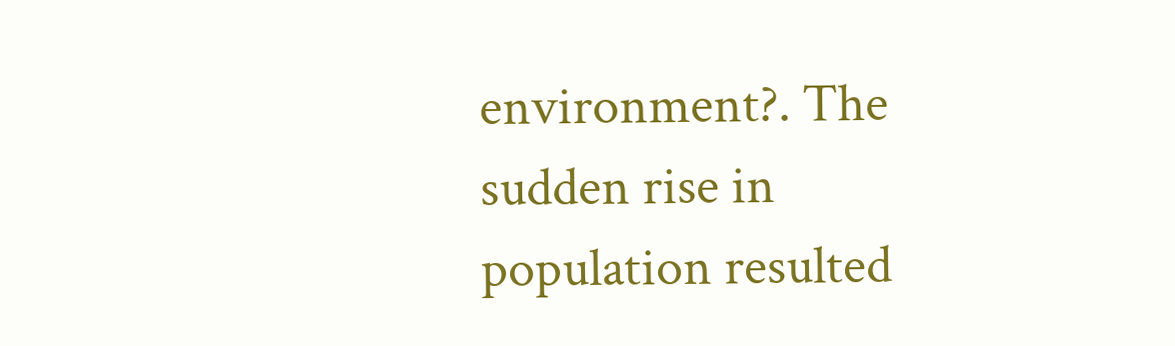environment?. The sudden rise in population resulted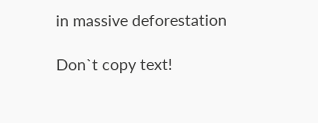in massive deforestation

Don`t copy text!